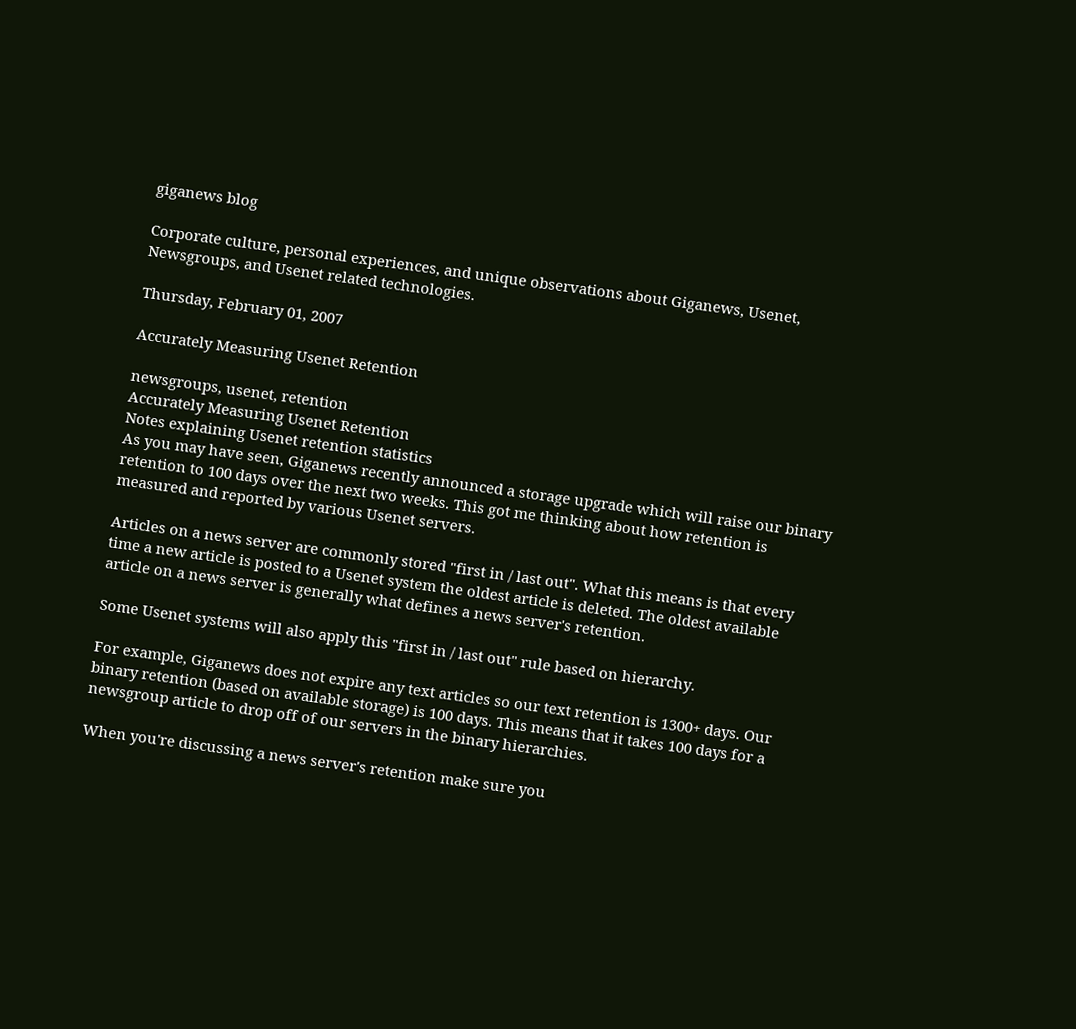giganews blog

Corporate culture, personal experiences, and unique observations about Giganews, Usenet, Newsgroups, and Usenet related technologies.

Thursday, February 01, 2007

Accurately Measuring Usenet Retention

newsgroups, usenet, retention
Accurately Measuring Usenet Retention
Notes explaining Usenet retention statistics
As you may have seen, Giganews recently announced a storage upgrade which will raise our binary retention to 100 days over the next two weeks. This got me thinking about how retention is measured and reported by various Usenet servers.

Articles on a news server are commonly stored "first in / last out". What this means is that every time a new article is posted to a Usenet system the oldest article is deleted. The oldest available article on a news server is generally what defines a news server's retention.

Some Usenet systems will also apply this "first in / last out" rule based on hierarchy.

For example, Giganews does not expire any text articles so our text retention is 1300+ days. Our binary retention (based on available storage) is 100 days. This means that it takes 100 days for a newsgroup article to drop off of our servers in the binary hierarchies.

When you're discussing a news server's retention make sure you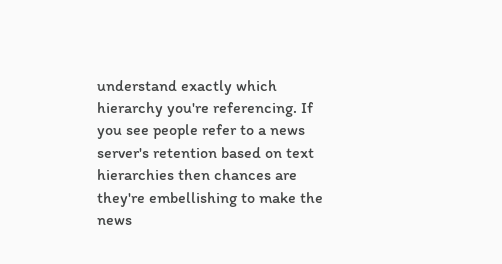understand exactly which hierarchy you're referencing. If you see people refer to a news server's retention based on text hierarchies then chances are they're embellishing to make the news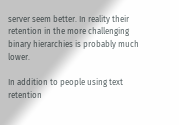server seem better. In reality their retention in the more challenging binary hierarchies is probably much lower.

In addition to people using text retention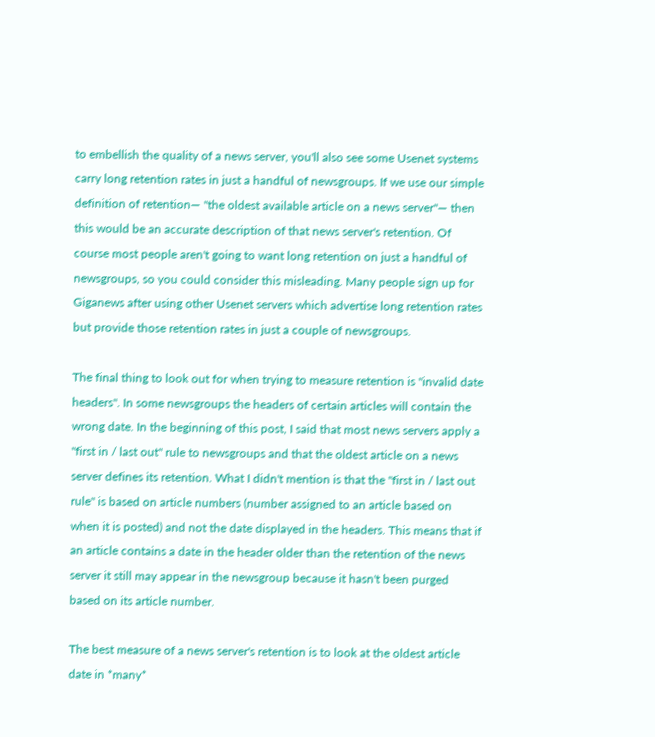to embellish the quality of a news server, you'll also see some Usenet systems carry long retention rates in just a handful of newsgroups. If we use our simple definition of retention— "the oldest available article on a news server"— then this would be an accurate description of that news server's retention. Of course most people aren't going to want long retention on just a handful of newsgroups, so you could consider this misleading. Many people sign up for Giganews after using other Usenet servers which advertise long retention rates but provide those retention rates in just a couple of newsgroups.

The final thing to look out for when trying to measure retention is "invalid date headers". In some newsgroups the headers of certain articles will contain the wrong date. In the beginning of this post, I said that most news servers apply a "first in / last out" rule to newsgroups and that the oldest article on a news server defines its retention. What I didn't mention is that the "first in / last out rule" is based on article numbers (number assigned to an article based on when it is posted) and not the date displayed in the headers. This means that if an article contains a date in the header older than the retention of the news server it still may appear in the newsgroup because it hasn't been purged based on its article number.

The best measure of a news server's retention is to look at the oldest article date in *many*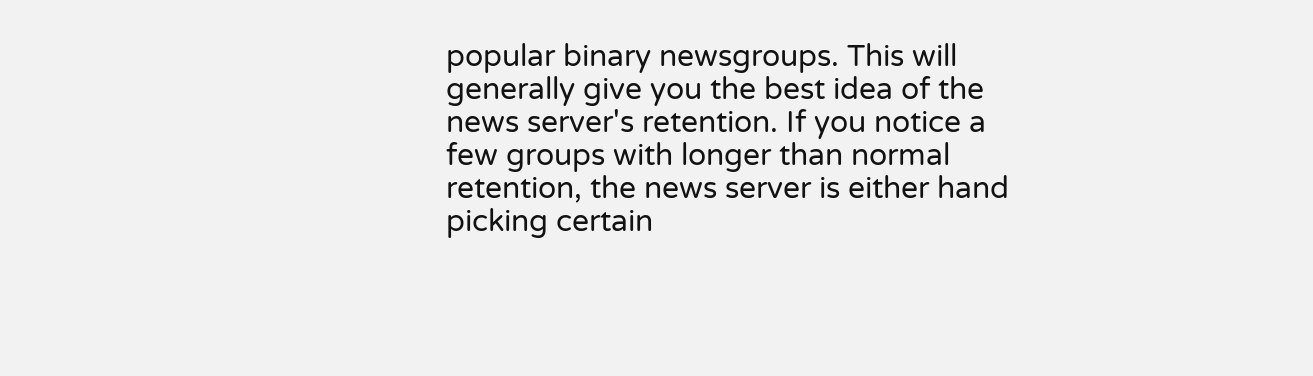popular binary newsgroups. This will generally give you the best idea of the news server's retention. If you notice a few groups with longer than normal retention, the news server is either hand picking certain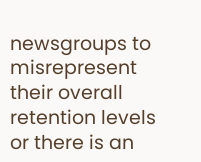newsgroups to misrepresent their overall retention levels or there is an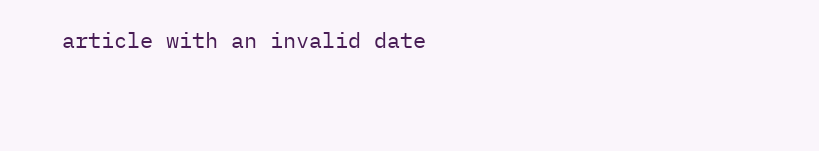article with an invalid date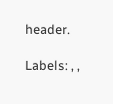header.

Labels: , ,